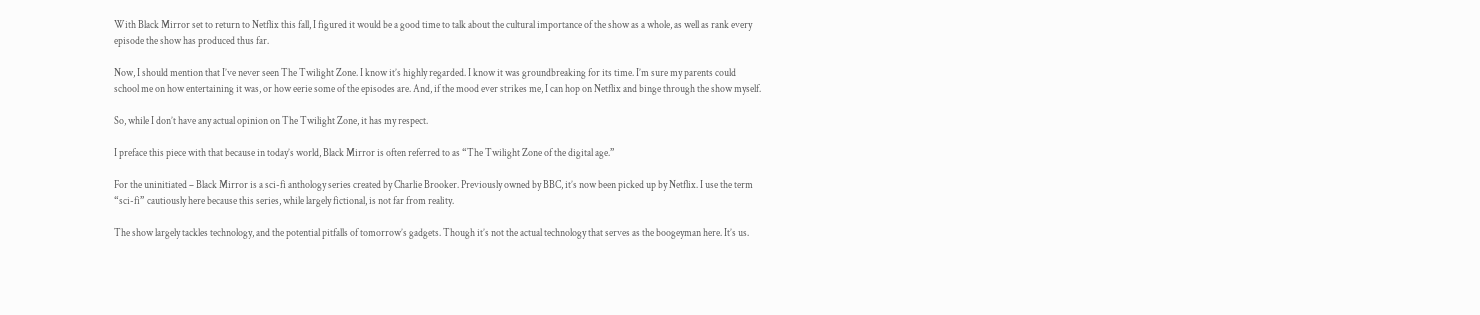With Black Mirror set to return to Netflix this fall, I figured it would be a good time to talk about the cultural importance of the show as a whole, as well as rank every episode the show has produced thus far.

Now, I should mention that I’ve never seen The Twilight Zone. I know it’s highly regarded. I know it was groundbreaking for its time. I’m sure my parents could school me on how entertaining it was, or how eerie some of the episodes are. And, if the mood ever strikes me, I can hop on Netflix and binge through the show myself.

So, while I don’t have any actual opinion on The Twilight Zone, it has my respect.

I preface this piece with that because in today’s world, Black Mirror is often referred to as “The Twilight Zone of the digital age.”

For the uninitiated – Black Mirror is a sci-fi anthology series created by Charlie Brooker. Previously owned by BBC, it’s now been picked up by Netflix. I use the term “sci-fi” cautiously here because this series, while largely fictional, is not far from reality.

The show largely tackles technology, and the potential pitfalls of tomorrow’s gadgets. Though it’s not the actual technology that serves as the boogeyman here. It’s us.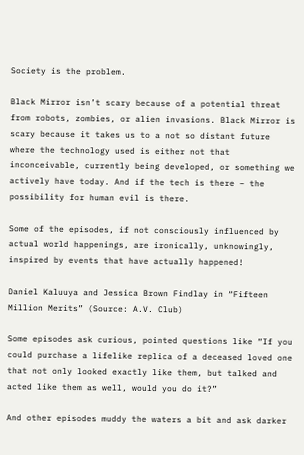Society is the problem.

Black Mirror isn’t scary because of a potential threat from robots, zombies, or alien invasions. Black Mirror is scary because it takes us to a not so distant future where the technology used is either not that inconceivable, currently being developed, or something we actively have today. And if the tech is there – the possibility for human evil is there.

Some of the episodes, if not consciously influenced by actual world happenings, are ironically, unknowingly, inspired by events that have actually happened!

Daniel Kaluuya and Jessica Brown Findlay in “Fifteen Million Merits” (Source: A.V. Club)

Some episodes ask curious, pointed questions like “If you could purchase a lifelike replica of a deceased loved one that not only looked exactly like them, but talked and acted like them as well, would you do it?”

And other episodes muddy the waters a bit and ask darker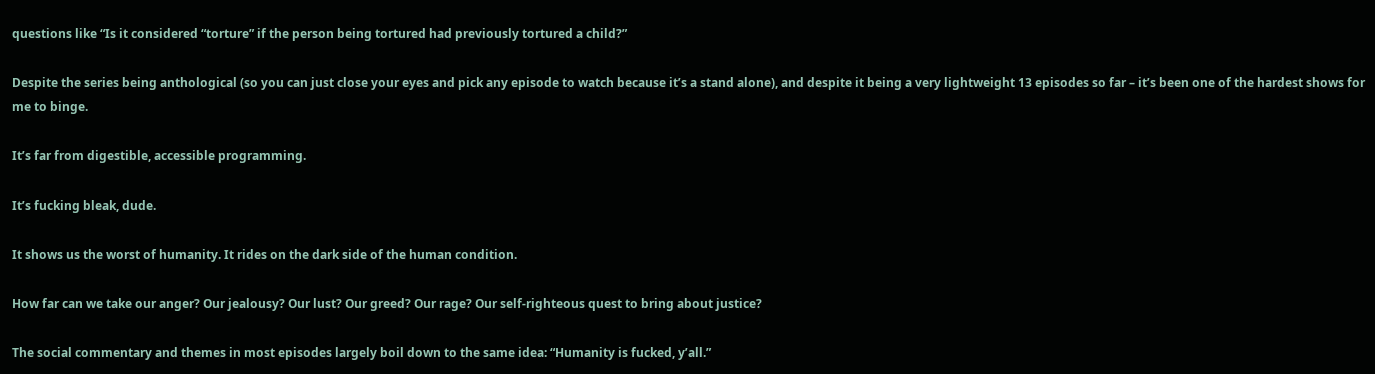questions like “Is it considered “torture” if the person being tortured had previously tortured a child?”

Despite the series being anthological (so you can just close your eyes and pick any episode to watch because it’s a stand alone), and despite it being a very lightweight 13 episodes so far – it’s been one of the hardest shows for me to binge.

It’s far from digestible, accessible programming.

It’s fucking bleak, dude.

It shows us the worst of humanity. It rides on the dark side of the human condition.

How far can we take our anger? Our jealousy? Our lust? Our greed? Our rage? Our self-righteous quest to bring about justice?

The social commentary and themes in most episodes largely boil down to the same idea: “Humanity is fucked, y’all.”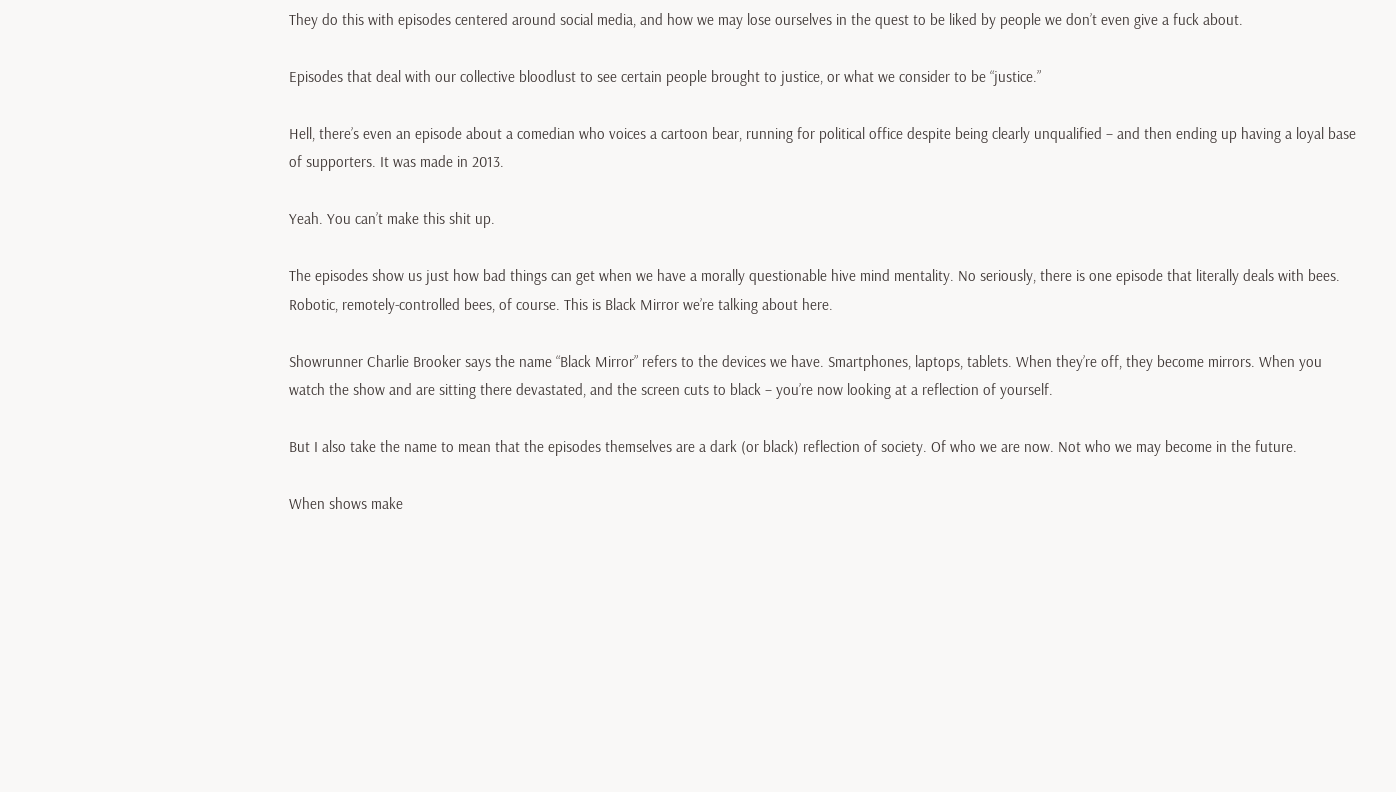They do this with episodes centered around social media, and how we may lose ourselves in the quest to be liked by people we don’t even give a fuck about.

Episodes that deal with our collective bloodlust to see certain people brought to justice, or what we consider to be “justice.”

Hell, there’s even an episode about a comedian who voices a cartoon bear, running for political office despite being clearly unqualified – and then ending up having a loyal base of supporters. It was made in 2013.

Yeah. You can’t make this shit up.

The episodes show us just how bad things can get when we have a morally questionable hive mind mentality. No seriously, there is one episode that literally deals with bees. Robotic, remotely-controlled bees, of course. This is Black Mirror we’re talking about here.

Showrunner Charlie Brooker says the name “Black Mirror” refers to the devices we have. Smartphones, laptops, tablets. When they’re off, they become mirrors. When you watch the show and are sitting there devastated, and the screen cuts to black – you’re now looking at a reflection of yourself.

But I also take the name to mean that the episodes themselves are a dark (or black) reflection of society. Of who we are now. Not who we may become in the future.

When shows make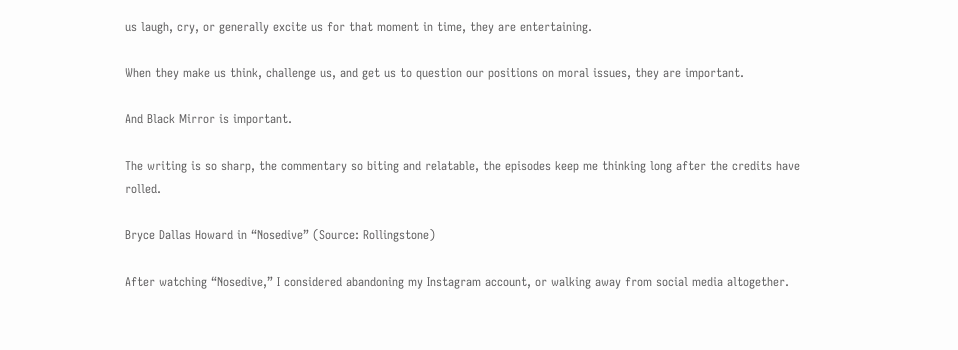us laugh, cry, or generally excite us for that moment in time, they are entertaining.

When they make us think, challenge us, and get us to question our positions on moral issues, they are important.

And Black Mirror is important.

The writing is so sharp, the commentary so biting and relatable, the episodes keep me thinking long after the credits have rolled.

Bryce Dallas Howard in “Nosedive” (Source: Rollingstone)

After watching “Nosedive,” I considered abandoning my Instagram account, or walking away from social media altogether.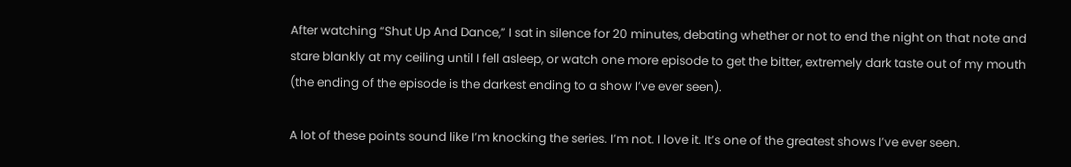After watching “Shut Up And Dance,” I sat in silence for 20 minutes, debating whether or not to end the night on that note and stare blankly at my ceiling until I fell asleep, or watch one more episode to get the bitter, extremely dark taste out of my mouth (the ending of the episode is the darkest ending to a show I’ve ever seen).

A lot of these points sound like I’m knocking the series. I’m not. I love it. It’s one of the greatest shows I’ve ever seen.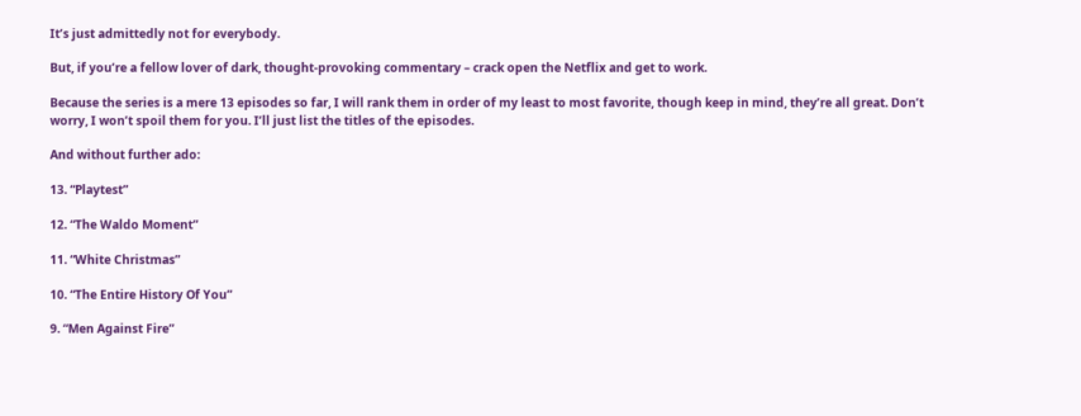It’s just admittedly not for everybody.

But, if you’re a fellow lover of dark, thought-provoking commentary – crack open the Netflix and get to work.

Because the series is a mere 13 episodes so far, I will rank them in order of my least to most favorite, though keep in mind, they’re all great. Don’t worry, I won’t spoil them for you. I’ll just list the titles of the episodes.

And without further ado:

13. “Playtest”

12. “The Waldo Moment”

11. “White Christmas”

10. “The Entire History Of You”

9. “Men Against Fire”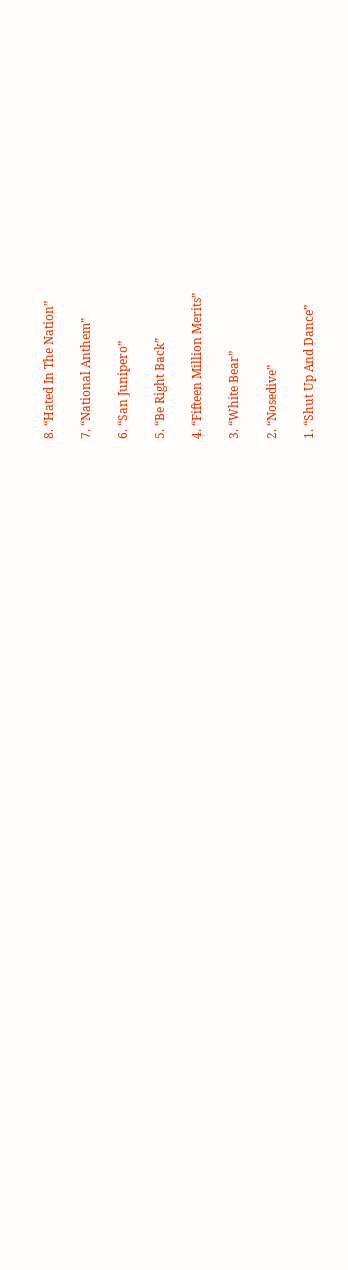8. “Hated In The Nation”

7. “National Anthem”

6. “San Junipero”

5. “Be Right Back”

4. “Fifteen Million Merits”

3. “White Bear”

2. “Nosedive”

1. “Shut Up And Dance”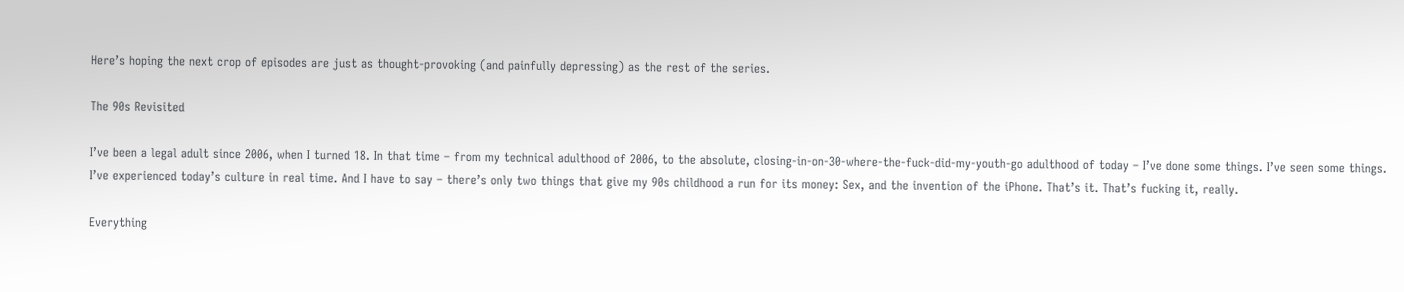Here’s hoping the next crop of episodes are just as thought-provoking (and painfully depressing) as the rest of the series.

The 90s Revisited

I’ve been a legal adult since 2006, when I turned 18. In that time – from my technical adulthood of 2006, to the absolute, closing-in-on-30-where-the-fuck-did-my-youth-go adulthood of today – I’ve done some things. I’ve seen some things. I’ve experienced today’s culture in real time. And I have to say – there’s only two things that give my 90s childhood a run for its money: Sex, and the invention of the iPhone. That’s it. That’s fucking it, really.

Everything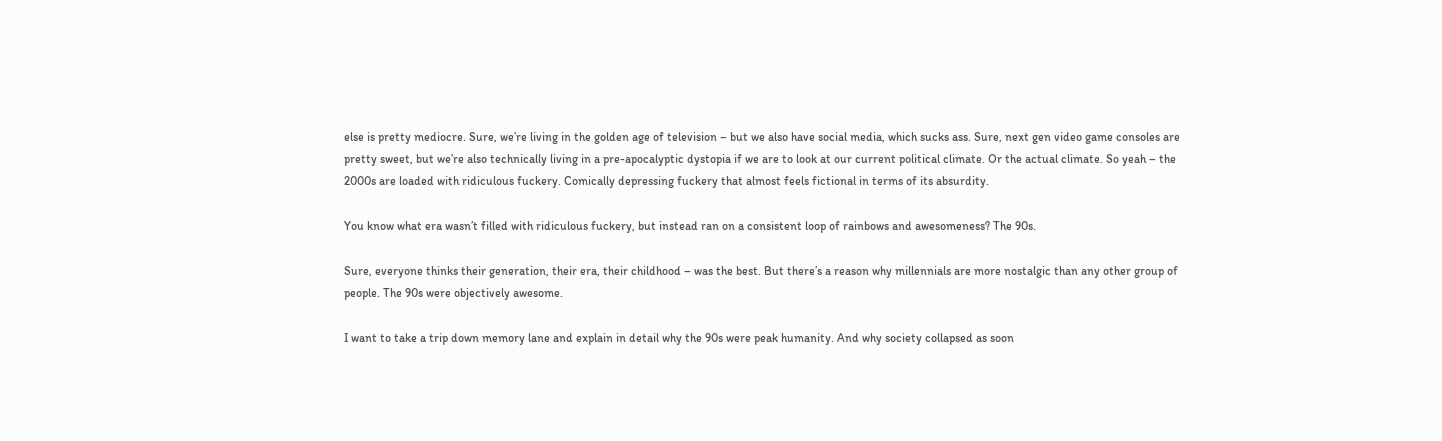else is pretty mediocre. Sure, we’re living in the golden age of television – but we also have social media, which sucks ass. Sure, next gen video game consoles are pretty sweet, but we’re also technically living in a pre-apocalyptic dystopia if we are to look at our current political climate. Or the actual climate. So yeah – the 2000s are loaded with ridiculous fuckery. Comically depressing fuckery that almost feels fictional in terms of its absurdity.

You know what era wasn’t filled with ridiculous fuckery, but instead ran on a consistent loop of rainbows and awesomeness? The 90s.

Sure, everyone thinks their generation, their era, their childhood – was the best. But there’s a reason why millennials are more nostalgic than any other group of people. The 90s were objectively awesome.

I want to take a trip down memory lane and explain in detail why the 90s were peak humanity. And why society collapsed as soon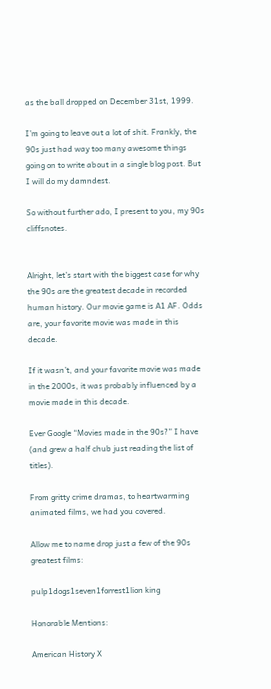as the ball dropped on December 31st, 1999.

I’m going to leave out a lot of shit. Frankly, the 90s just had way too many awesome things going on to write about in a single blog post. But I will do my damndest.

So without further ado, I present to you, my 90s cliffsnotes.


Alright, let’s start with the biggest case for why the 90s are the greatest decade in recorded human history. Our movie game is A1 AF. Odds are, your favorite movie was made in this decade.

If it wasn’t, and your favorite movie was made in the 2000s, it was probably influenced by a movie made in this decade.

Ever Google “Movies made in the 90s?” I have (and grew a half chub just reading the list of titles).

From gritty crime dramas, to heartwarming animated films, we had you covered.

Allow me to name drop just a few of the 90s greatest films:

pulp1dogs1seven1forrest1lion king

Honorable Mentions:

American History X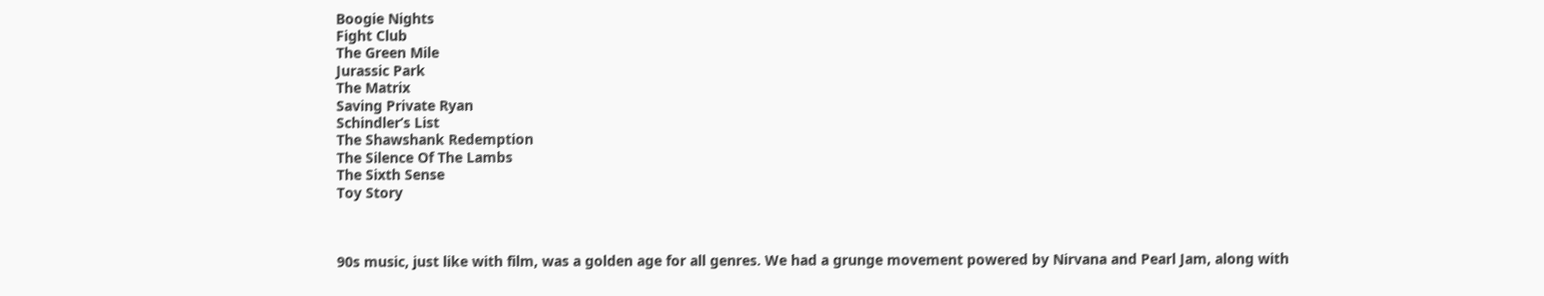Boogie Nights
Fight Club
The Green Mile
Jurassic Park
The Matrix
Saving Private Ryan
Schindler’s List
The Shawshank Redemption
The Silence Of The Lambs
The Sixth Sense
Toy Story



90s music, just like with film, was a golden age for all genres. We had a grunge movement powered by Nirvana and Pearl Jam, along with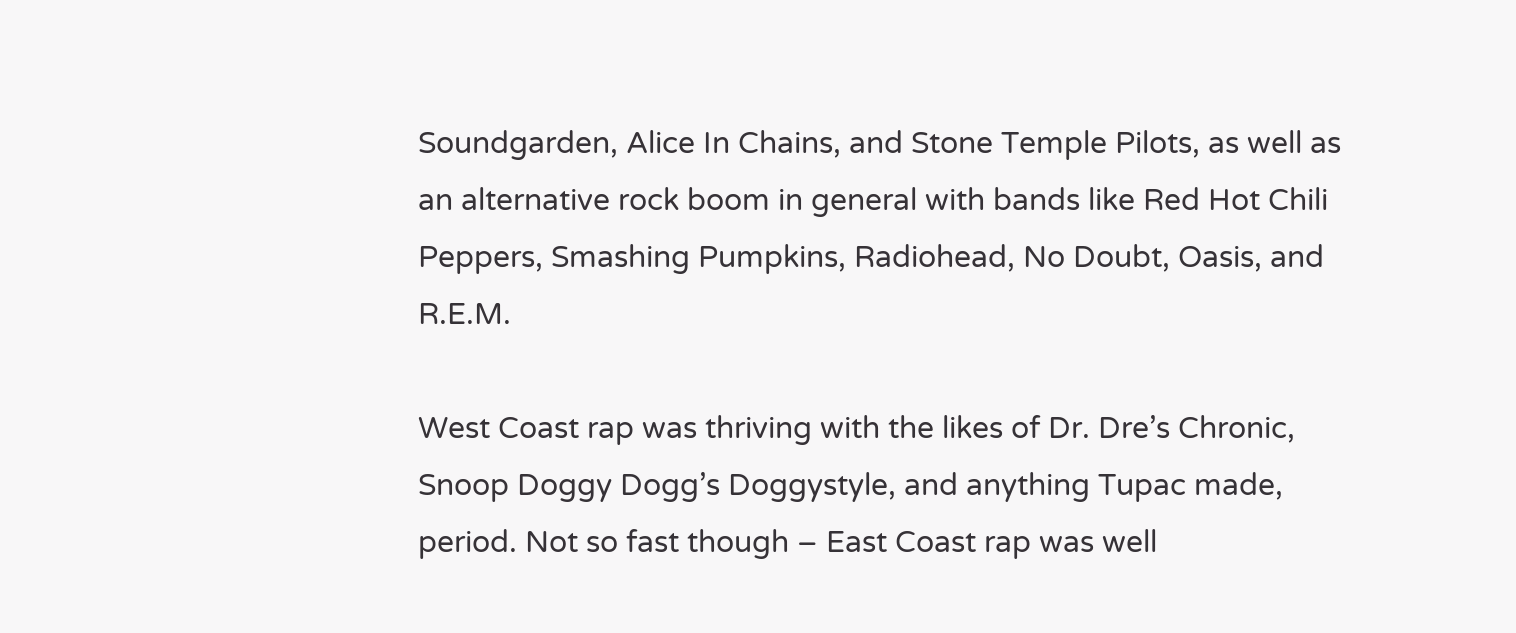Soundgarden, Alice In Chains, and Stone Temple Pilots, as well as an alternative rock boom in general with bands like Red Hot Chili Peppers, Smashing Pumpkins, Radiohead, No Doubt, Oasis, and R.E.M.

West Coast rap was thriving with the likes of Dr. Dre’s Chronic, Snoop Doggy Dogg’s Doggystyle, and anything Tupac made, period. Not so fast though – East Coast rap was well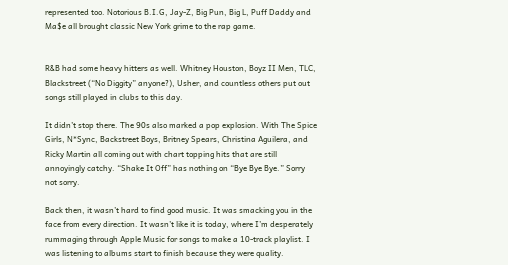represented too. Notorious B.I.G, Jay-Z, Big Pun, Big L, Puff Daddy and Ma$e all brought classic New York grime to the rap game.


R&B had some heavy hitters as well. Whitney Houston, Boyz II Men, TLC, Blackstreet (“No Diggity” anyone?), Usher, and countless others put out songs still played in clubs to this day.

It didn’t stop there. The 90s also marked a pop explosion. With The Spice Girls, N*Sync, Backstreet Boys, Britney Spears, Christina Aguilera, and Ricky Martin all coming out with chart topping hits that are still annoyingly catchy. “Shake It Off” has nothing on “Bye Bye Bye.” Sorry not sorry.

Back then, it wasn’t hard to find good music. It was smacking you in the face from every direction. It wasn’t like it is today, where I’m desperately rummaging through Apple Music for songs to make a 10-track playlist. I was listening to albums start to finish because they were quality.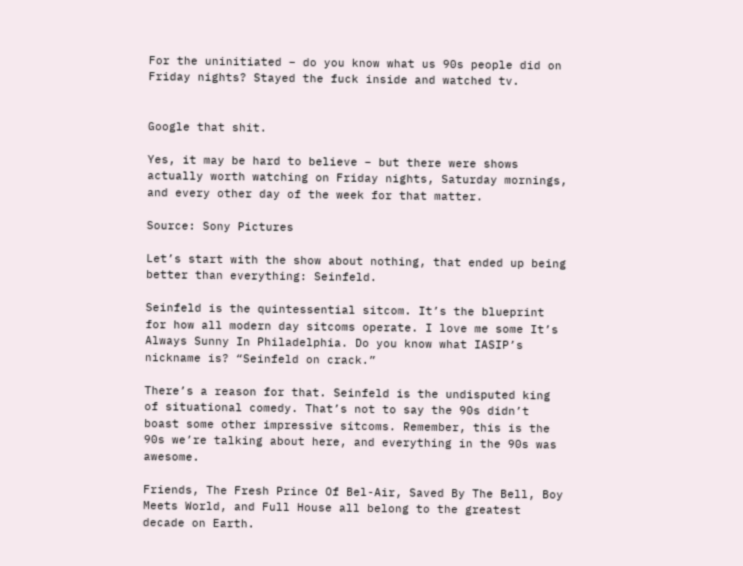For the uninitiated – do you know what us 90s people did on Friday nights? Stayed the fuck inside and watched tv.


Google that shit.

Yes, it may be hard to believe – but there were shows actually worth watching on Friday nights, Saturday mornings, and every other day of the week for that matter.

Source: Sony Pictures

Let’s start with the show about nothing, that ended up being better than everything: Seinfeld.

Seinfeld is the quintessential sitcom. It’s the blueprint for how all modern day sitcoms operate. I love me some It’s Always Sunny In Philadelphia. Do you know what IASIP’s nickname is? “Seinfeld on crack.”

There’s a reason for that. Seinfeld is the undisputed king of situational comedy. That’s not to say the 90s didn’t boast some other impressive sitcoms. Remember, this is the 90s we’re talking about here, and everything in the 90s was awesome.

Friends, The Fresh Prince Of Bel-Air, Saved By The Bell, Boy Meets World, and Full House all belong to the greatest decade on Earth.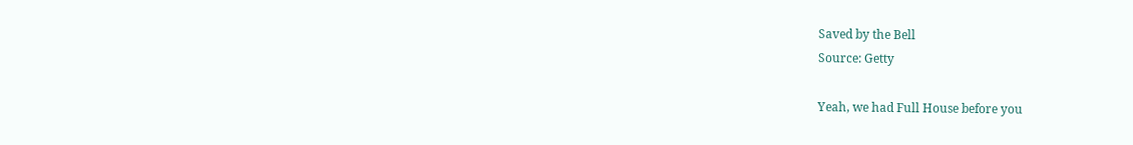Saved by the Bell
Source: Getty

Yeah, we had Full House before you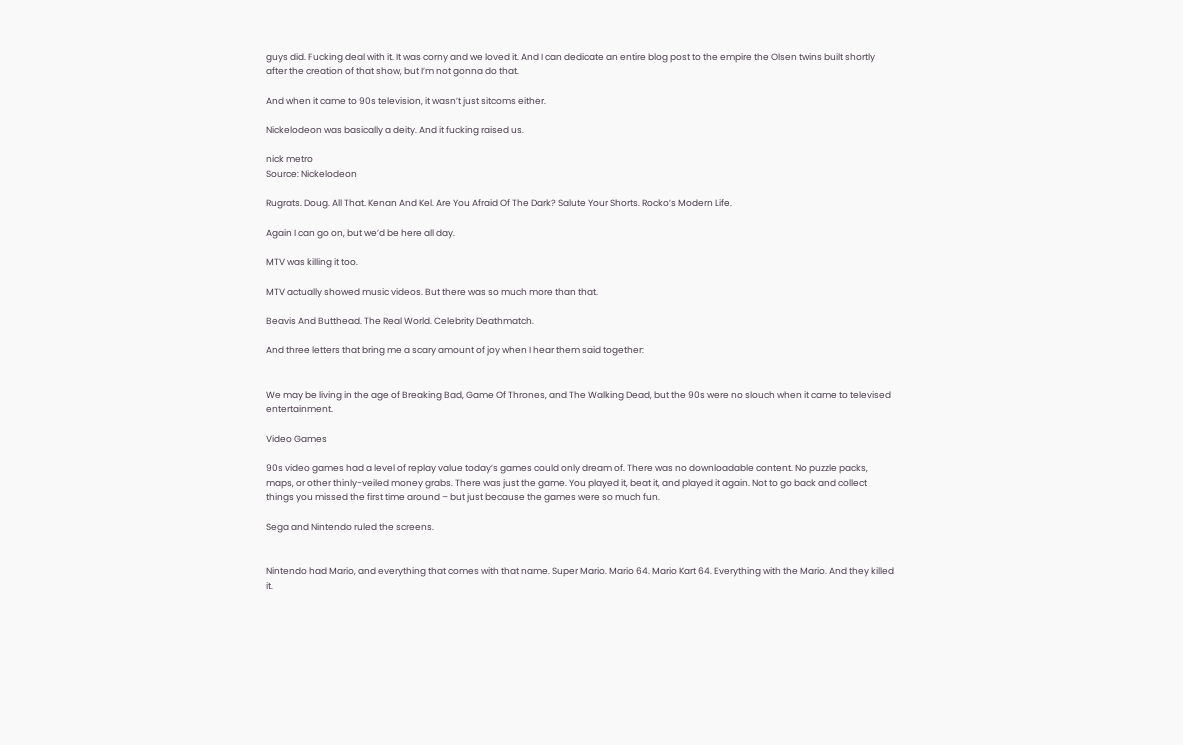guys did. Fucking deal with it. It was corny and we loved it. And I can dedicate an entire blog post to the empire the Olsen twins built shortly after the creation of that show, but I’m not gonna do that.

And when it came to 90s television, it wasn’t just sitcoms either.

Nickelodeon was basically a deity. And it fucking raised us.

nick metro
Source: Nickelodeon

Rugrats. Doug. All That. Kenan And Kel. Are You Afraid Of The Dark? Salute Your Shorts. Rocko’s Modern Life.

Again I can go on, but we’d be here all day.

MTV was killing it too.

MTV actually showed music videos. But there was so much more than that.

Beavis And Butthead. The Real World. Celebrity Deathmatch.

And three letters that bring me a scary amount of joy when I hear them said together:


We may be living in the age of Breaking Bad, Game Of Thrones, and The Walking Dead, but the 90s were no slouch when it came to televised entertainment.

Video Games

90s video games had a level of replay value today’s games could only dream of. There was no downloadable content. No puzzle packs, maps, or other thinly-veiled money grabs. There was just the game. You played it, beat it, and played it again. Not to go back and collect things you missed the first time around – but just because the games were so much fun.

Sega and Nintendo ruled the screens.


Nintendo had Mario, and everything that comes with that name. Super Mario. Mario 64. Mario Kart 64. Everything with the Mario. And they killed it.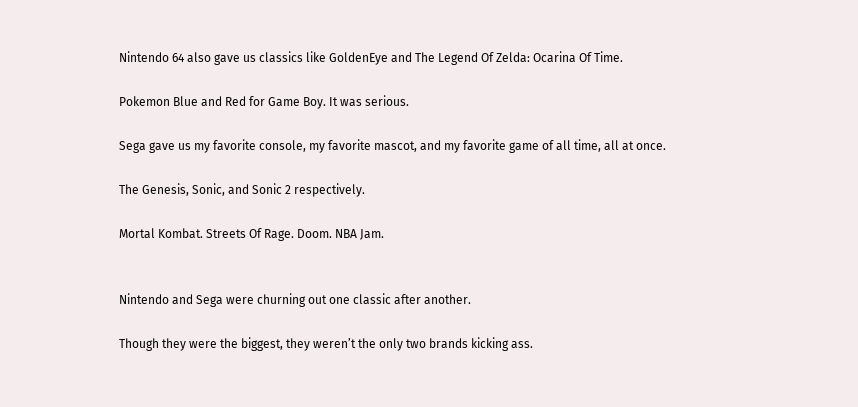Nintendo 64 also gave us classics like GoldenEye and The Legend Of Zelda: Ocarina Of Time.

Pokemon Blue and Red for Game Boy. It was serious.

Sega gave us my favorite console, my favorite mascot, and my favorite game of all time, all at once.

The Genesis, Sonic, and Sonic 2 respectively.

Mortal Kombat. Streets Of Rage. Doom. NBA Jam.


Nintendo and Sega were churning out one classic after another.

Though they were the biggest, they weren’t the only two brands kicking ass.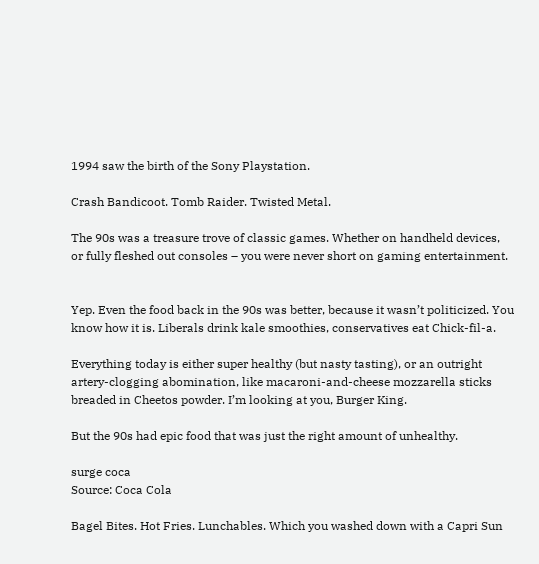1994 saw the birth of the Sony Playstation.

Crash Bandicoot. Tomb Raider. Twisted Metal.

The 90s was a treasure trove of classic games. Whether on handheld devices, or fully fleshed out consoles – you were never short on gaming entertainment.


Yep. Even the food back in the 90s was better, because it wasn’t politicized. You know how it is. Liberals drink kale smoothies, conservatives eat Chick-fil-a.

Everything today is either super healthy (but nasty tasting), or an outright artery-clogging abomination, like macaroni-and-cheese mozzarella sticks breaded in Cheetos powder. I’m looking at you, Burger King.

But the 90s had epic food that was just the right amount of unhealthy.

surge coca
Source: Coca Cola

Bagel Bites. Hot Fries. Lunchables. Which you washed down with a Capri Sun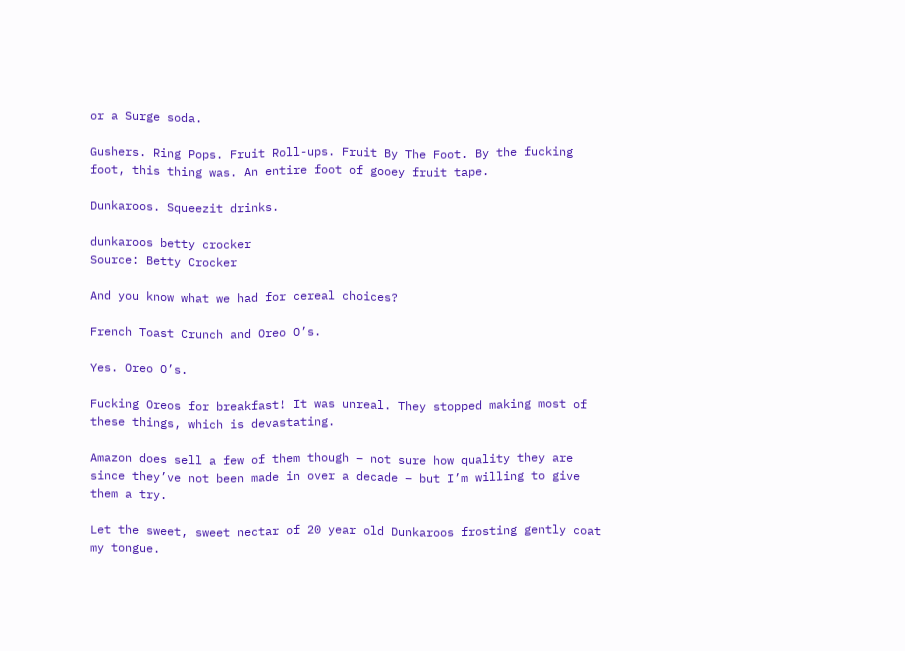or a Surge soda.

Gushers. Ring Pops. Fruit Roll-ups. Fruit By The Foot. By the fucking foot, this thing was. An entire foot of gooey fruit tape.

Dunkaroos. Squeezit drinks.

dunkaroos betty crocker
Source: Betty Crocker

And you know what we had for cereal choices?

French Toast Crunch and Oreo O’s.

Yes. Oreo O’s.

Fucking Oreos for breakfast! It was unreal. They stopped making most of these things, which is devastating.

Amazon does sell a few of them though – not sure how quality they are since they’ve not been made in over a decade – but I’m willing to give them a try.

Let the sweet, sweet nectar of 20 year old Dunkaroos frosting gently coat my tongue.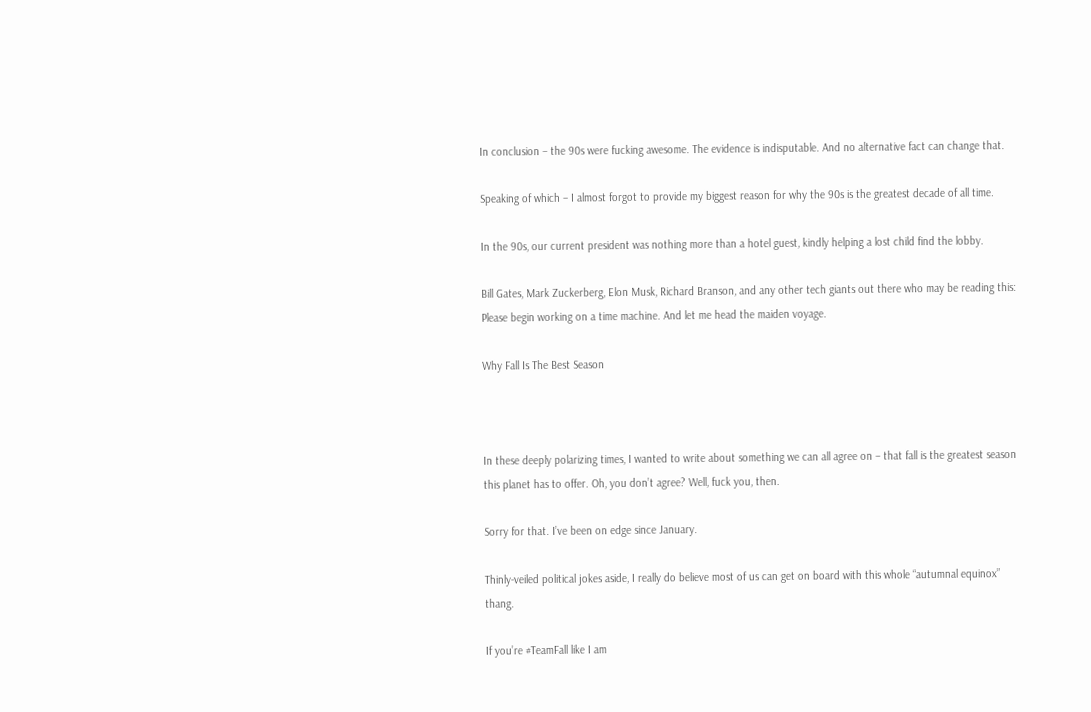In conclusion – the 90s were fucking awesome. The evidence is indisputable. And no alternative fact can change that.

Speaking of which – I almost forgot to provide my biggest reason for why the 90s is the greatest decade of all time.

In the 90s, our current president was nothing more than a hotel guest, kindly helping a lost child find the lobby.

Bill Gates, Mark Zuckerberg, Elon Musk, Richard Branson, and any other tech giants out there who may be reading this: Please begin working on a time machine. And let me head the maiden voyage.

Why Fall Is The Best Season



In these deeply polarizing times, I wanted to write about something we can all agree on – that fall is the greatest season this planet has to offer. Oh, you don’t agree? Well, fuck you, then.

Sorry for that. I’ve been on edge since January.

Thinly-veiled political jokes aside, I really do believe most of us can get on board with this whole “autumnal equinox” thang.

If you’re #TeamFall like I am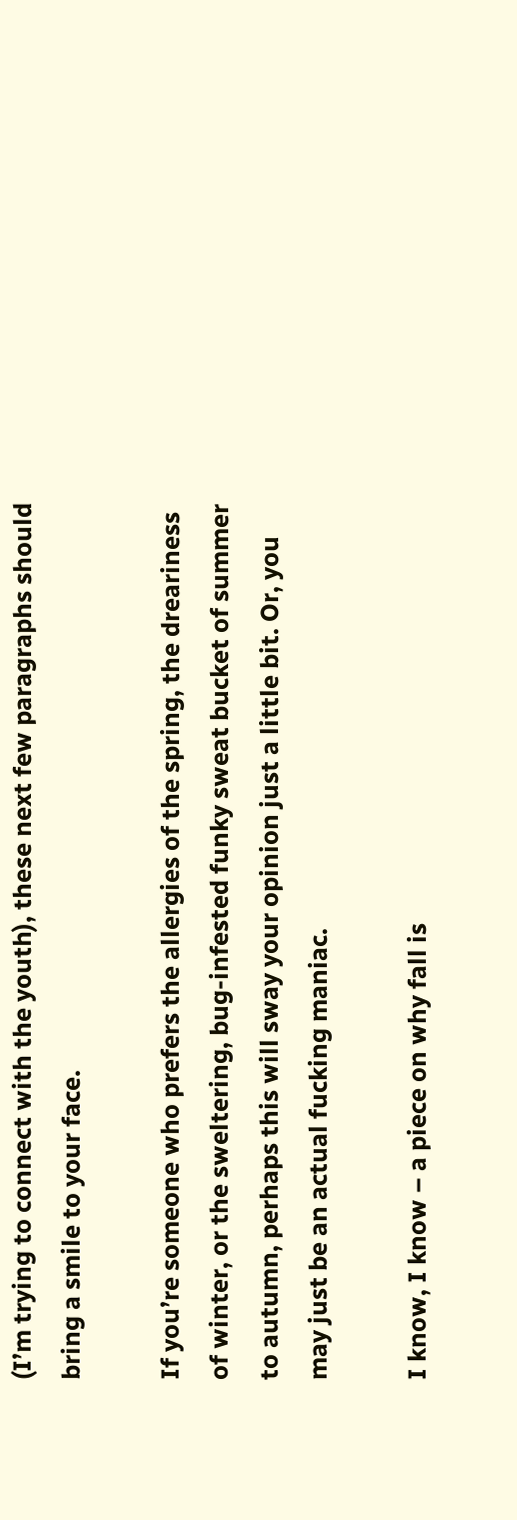(I’m trying to connect with the youth), these next few paragraphs should bring a smile to your face.

If you’re someone who prefers the allergies of the spring, the dreariness of winter, or the sweltering, bug-infested funky sweat bucket of summer to autumn, perhaps this will sway your opinion just a little bit. Or, you may just be an actual fucking maniac.

I know, I know – a piece on why fall is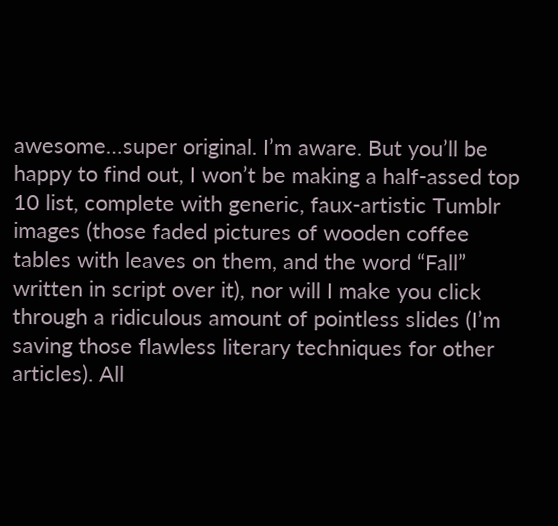awesome…super original. I’m aware. But you’ll be happy to find out, I won’t be making a half-assed top 10 list, complete with generic, faux-artistic Tumblr images (those faded pictures of wooden coffee tables with leaves on them, and the word “Fall” written in script over it), nor will I make you click through a ridiculous amount of pointless slides (I’m saving those flawless literary techniques for other articles). All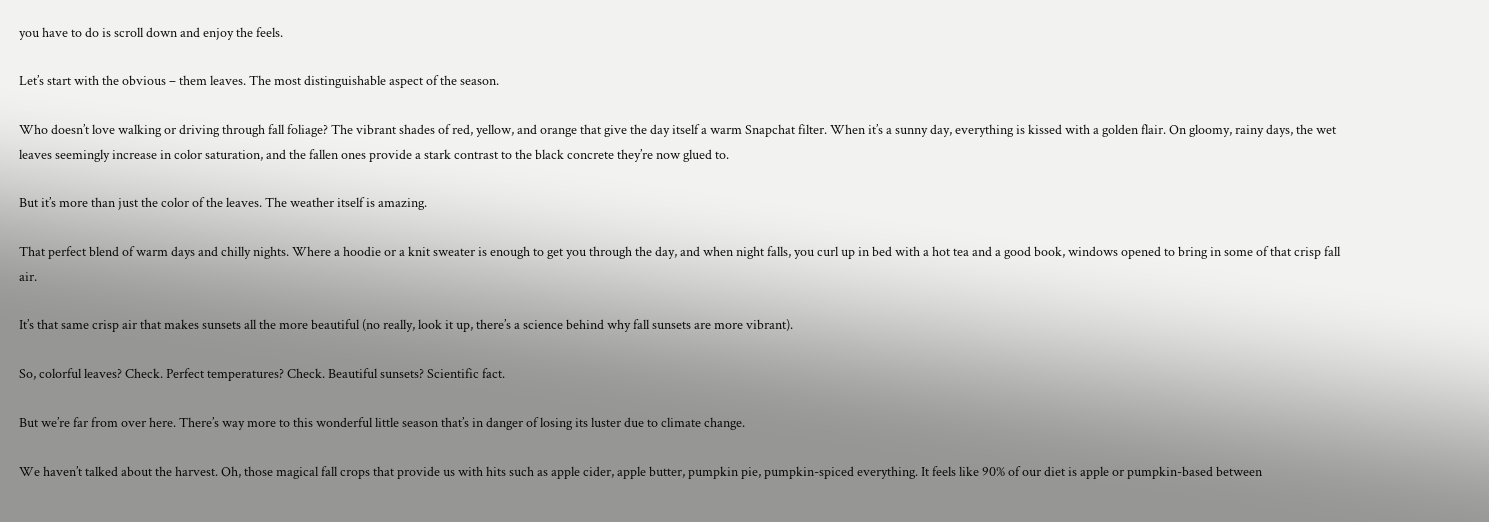you have to do is scroll down and enjoy the feels.

Let’s start with the obvious – them leaves. The most distinguishable aspect of the season.

Who doesn’t love walking or driving through fall foliage? The vibrant shades of red, yellow, and orange that give the day itself a warm Snapchat filter. When it’s a sunny day, everything is kissed with a golden flair. On gloomy, rainy days, the wet leaves seemingly increase in color saturation, and the fallen ones provide a stark contrast to the black concrete they’re now glued to.

But it’s more than just the color of the leaves. The weather itself is amazing.

That perfect blend of warm days and chilly nights. Where a hoodie or a knit sweater is enough to get you through the day, and when night falls, you curl up in bed with a hot tea and a good book, windows opened to bring in some of that crisp fall air.

It’s that same crisp air that makes sunsets all the more beautiful (no really, look it up, there’s a science behind why fall sunsets are more vibrant).

So, colorful leaves? Check. Perfect temperatures? Check. Beautiful sunsets? Scientific fact.

But we’re far from over here. There’s way more to this wonderful little season that’s in danger of losing its luster due to climate change.

We haven’t talked about the harvest. Oh, those magical fall crops that provide us with hits such as apple cider, apple butter, pumpkin pie, pumpkin-spiced everything. It feels like 90% of our diet is apple or pumpkin-based between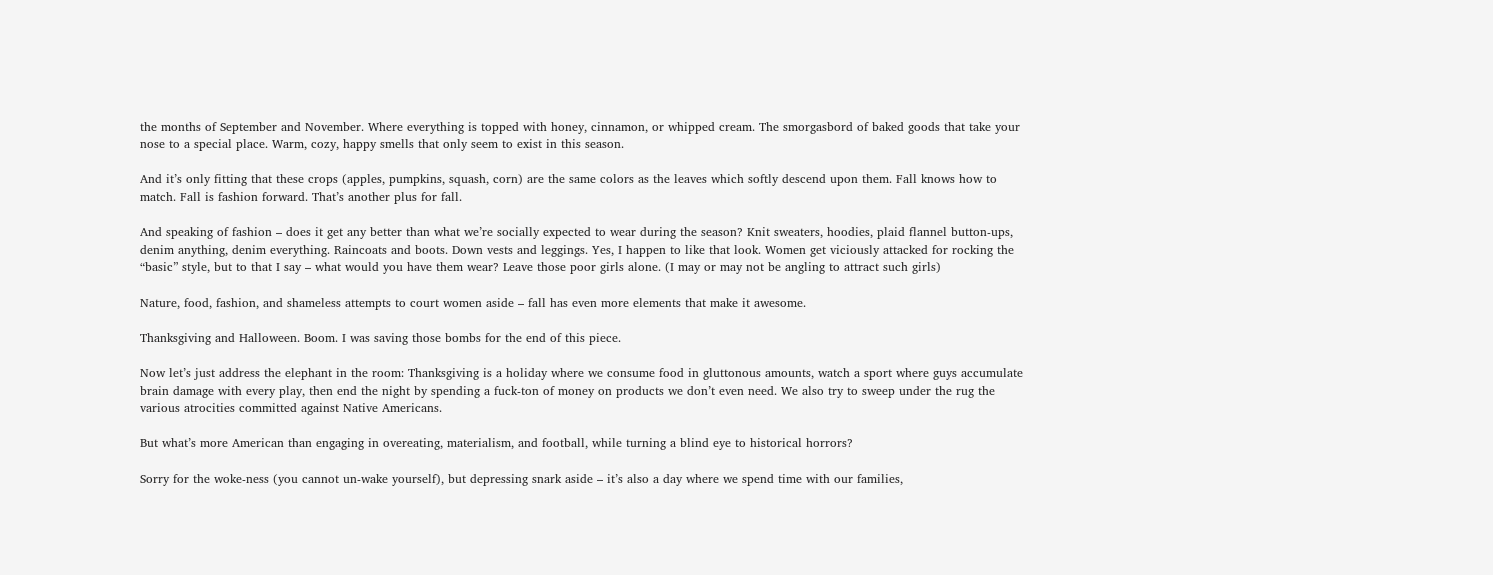the months of September and November. Where everything is topped with honey, cinnamon, or whipped cream. The smorgasbord of baked goods that take your nose to a special place. Warm, cozy, happy smells that only seem to exist in this season.

And it’s only fitting that these crops (apples, pumpkins, squash, corn) are the same colors as the leaves which softly descend upon them. Fall knows how to match. Fall is fashion forward. That’s another plus for fall.

And speaking of fashion – does it get any better than what we’re socially expected to wear during the season? Knit sweaters, hoodies, plaid flannel button-ups, denim anything, denim everything. Raincoats and boots. Down vests and leggings. Yes, I happen to like that look. Women get viciously attacked for rocking the “basic” style, but to that I say – what would you have them wear? Leave those poor girls alone. (I may or may not be angling to attract such girls)

Nature, food, fashion, and shameless attempts to court women aside – fall has even more elements that make it awesome.

Thanksgiving and Halloween. Boom. I was saving those bombs for the end of this piece.

Now let’s just address the elephant in the room: Thanksgiving is a holiday where we consume food in gluttonous amounts, watch a sport where guys accumulate brain damage with every play, then end the night by spending a fuck-ton of money on products we don’t even need. We also try to sweep under the rug the various atrocities committed against Native Americans.

But what’s more American than engaging in overeating, materialism, and football, while turning a blind eye to historical horrors?

Sorry for the woke-ness (you cannot un-wake yourself), but depressing snark aside – it’s also a day where we spend time with our families,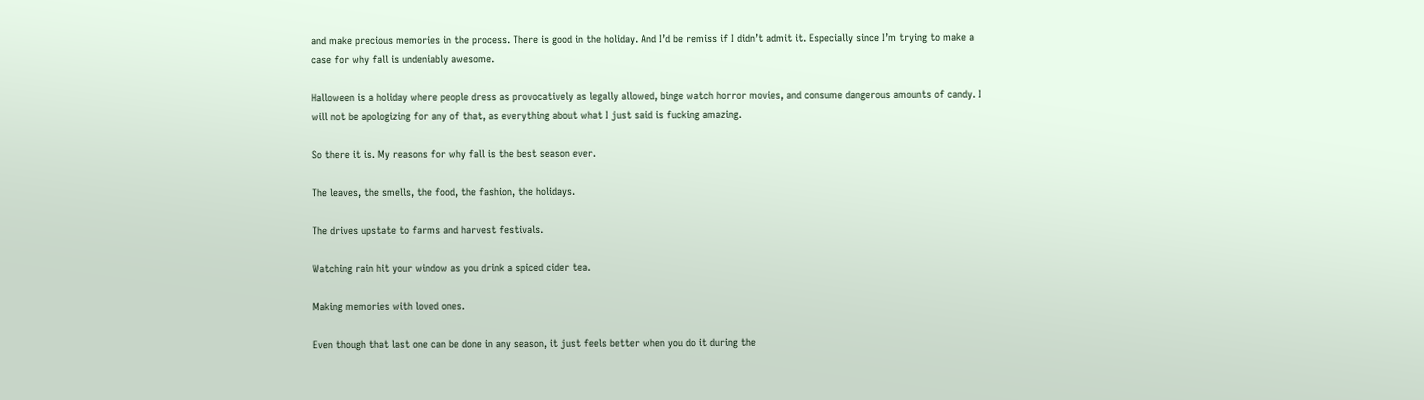and make precious memories in the process. There is good in the holiday. And I’d be remiss if I didn’t admit it. Especially since I’m trying to make a case for why fall is undeniably awesome.

Halloween is a holiday where people dress as provocatively as legally allowed, binge watch horror movies, and consume dangerous amounts of candy. I will not be apologizing for any of that, as everything about what I just said is fucking amazing.

So there it is. My reasons for why fall is the best season ever.

The leaves, the smells, the food, the fashion, the holidays.

The drives upstate to farms and harvest festivals.

Watching rain hit your window as you drink a spiced cider tea.

Making memories with loved ones.

Even though that last one can be done in any season, it just feels better when you do it during the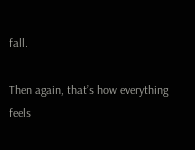fall.

Then again, that’s how everything feels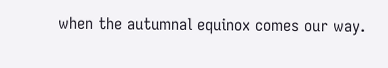when the autumnal equinox comes our way.